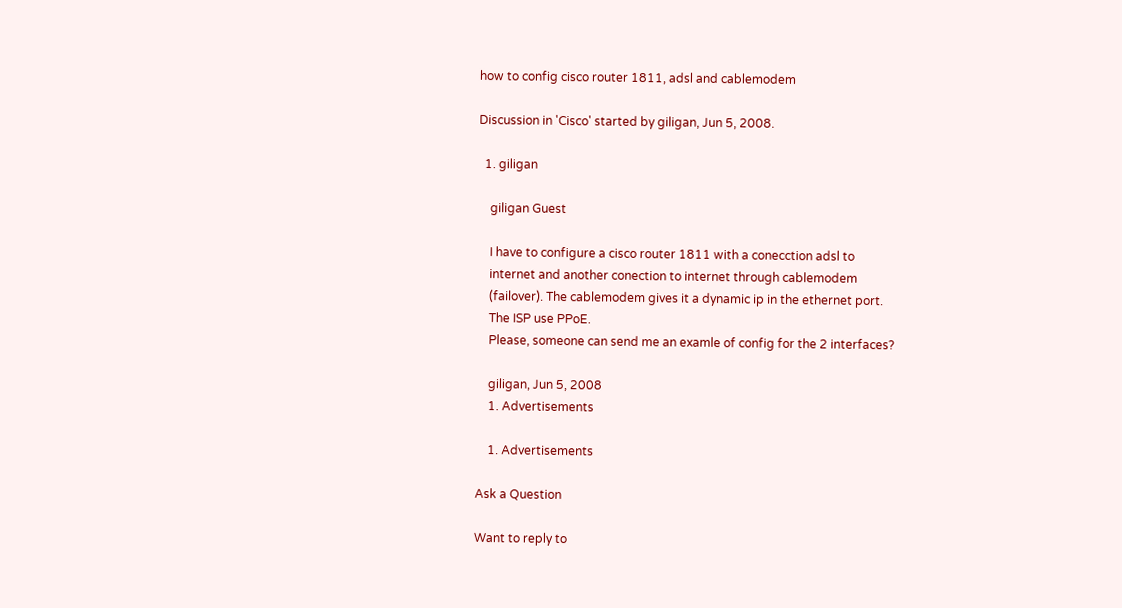how to config cisco router 1811, adsl and cablemodem

Discussion in 'Cisco' started by giligan, Jun 5, 2008.

  1. giligan

    giligan Guest

    I have to configure a cisco router 1811 with a conecction adsl to
    internet and another conection to internet through cablemodem
    (failover). The cablemodem gives it a dynamic ip in the ethernet port.
    The ISP use PPoE.
    Please, someone can send me an examle of config for the 2 interfaces?

    giligan, Jun 5, 2008
    1. Advertisements

    1. Advertisements

Ask a Question

Want to reply to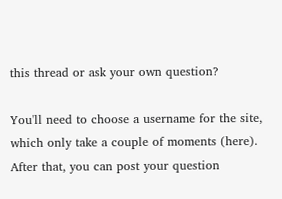this thread or ask your own question?

You'll need to choose a username for the site, which only take a couple of moments (here). After that, you can post your question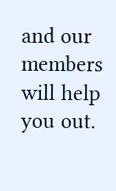and our members will help you out.